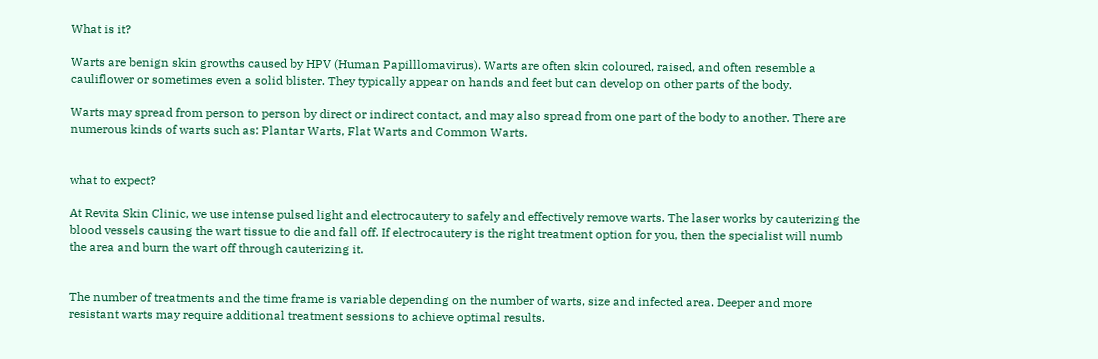What is it?

Warts are benign skin growths caused by HPV (Human Papilllomavirus). Warts are often skin coloured, raised, and often resemble a cauliflower or sometimes even a solid blister. They typically appear on hands and feet but can develop on other parts of the body.

Warts may spread from person to person by direct or indirect contact, and may also spread from one part of the body to another. There are numerous kinds of warts such as: Plantar Warts, Flat Warts and Common Warts.


what to expect?

At Revita Skin Clinic, we use intense pulsed light and electrocautery to safely and effectively remove warts. The laser works by cauterizing the blood vessels causing the wart tissue to die and fall off. If electrocautery is the right treatment option for you, then the specialist will numb the area and burn the wart off through cauterizing it.


The number of treatments and the time frame is variable depending on the number of warts, size and infected area. Deeper and more resistant warts may require additional treatment sessions to achieve optimal results.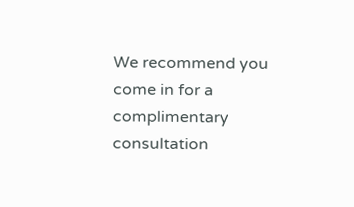We recommend you come in for a complimentary consultation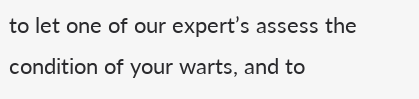to let one of our expert’s assess the condition of your warts, and to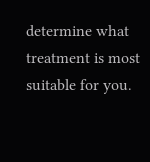determine what treatment is most suitable for you.